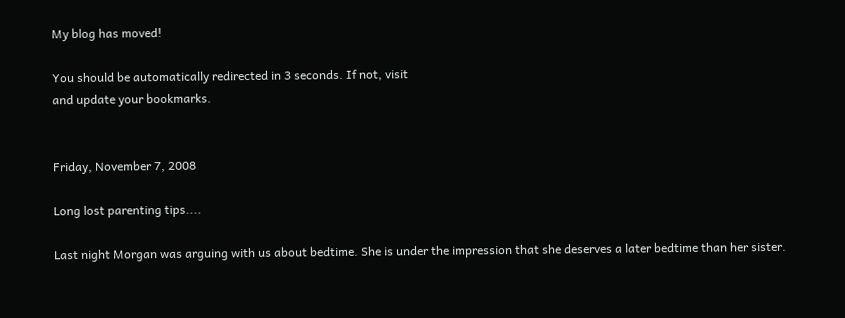My blog has moved!

You should be automatically redirected in 3 seconds. If not, visit
and update your bookmarks.


Friday, November 7, 2008

Long lost parenting tips....

Last night Morgan was arguing with us about bedtime. She is under the impression that she deserves a later bedtime than her sister.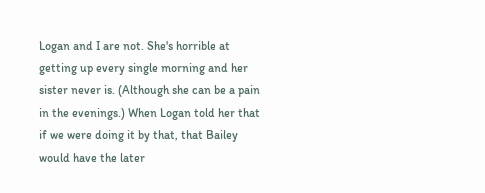Logan and I are not. She's horrible at getting up every single morning and her sister never is. (Although she can be a pain in the evenings.) When Logan told her that if we were doing it by that, that Bailey would have the later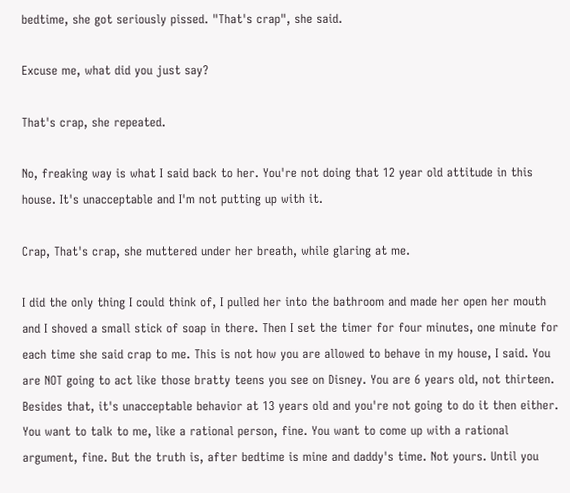bedtime, she got seriously pissed. "That's crap", she said.

Excuse me, what did you just say?

That's crap, she repeated.

No, freaking way is what I said back to her. You're not doing that 12 year old attitude in this house. It's unacceptable and I'm not putting up with it.

Crap, That's crap, she muttered under her breath, while glaring at me.

I did the only thing I could think of, I pulled her into the bathroom and made her open her mouth and I shoved a small stick of soap in there. Then I set the timer for four minutes, one minute for each time she said crap to me. This is not how you are allowed to behave in my house, I said. You are NOT going to act like those bratty teens you see on Disney. You are 6 years old, not thirteen. Besides that, it's unacceptable behavior at 13 years old and you're not going to do it then either. You want to talk to me, like a rational person, fine. You want to come up with a rational argument, fine. But the truth is, after bedtime is mine and daddy's time. Not yours. Until you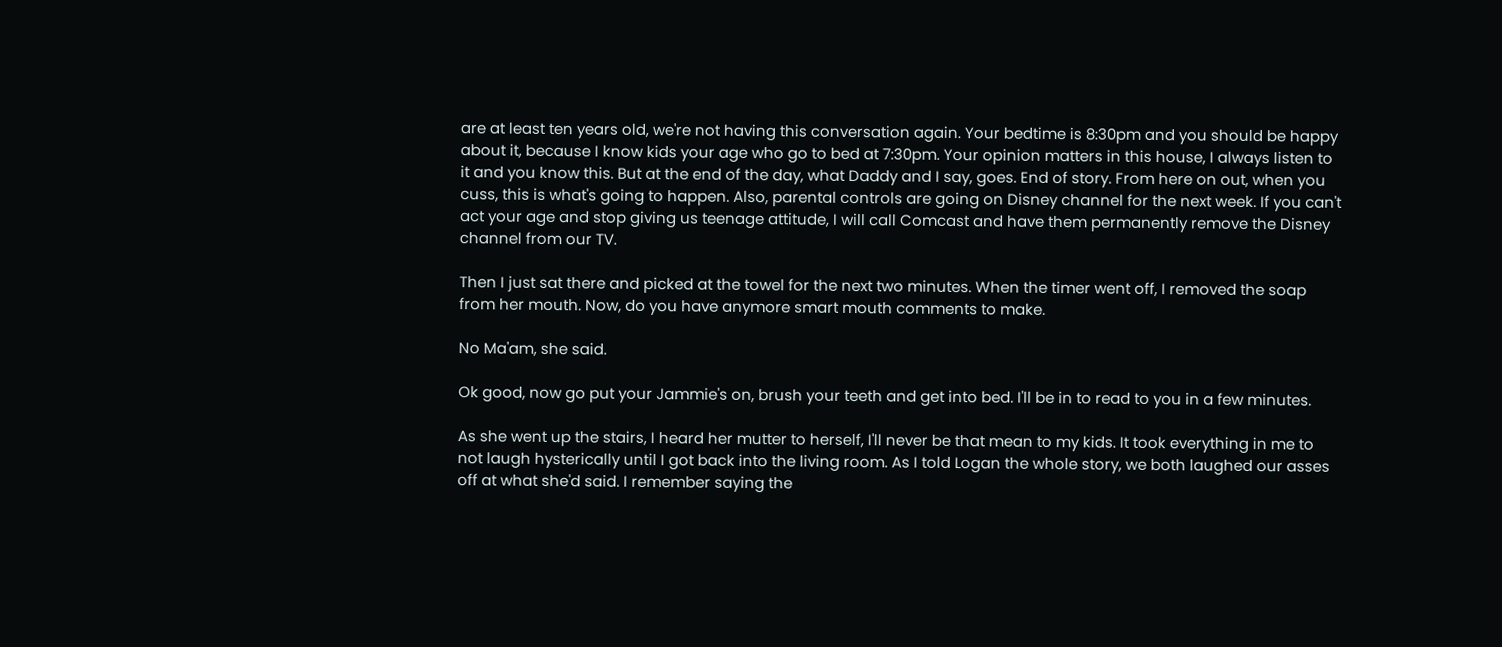are at least ten years old, we're not having this conversation again. Your bedtime is 8:30pm and you should be happy about it, because I know kids your age who go to bed at 7:30pm. Your opinion matters in this house, I always listen to it and you know this. But at the end of the day, what Daddy and I say, goes. End of story. From here on out, when you cuss, this is what's going to happen. Also, parental controls are going on Disney channel for the next week. If you can't act your age and stop giving us teenage attitude, I will call Comcast and have them permanently remove the Disney channel from our TV.

Then I just sat there and picked at the towel for the next two minutes. When the timer went off, I removed the soap from her mouth. Now, do you have anymore smart mouth comments to make.

No Ma'am, she said.

Ok good, now go put your Jammie's on, brush your teeth and get into bed. I'll be in to read to you in a few minutes.

As she went up the stairs, I heard her mutter to herself, I'll never be that mean to my kids. It took everything in me to not laugh hysterically until I got back into the living room. As I told Logan the whole story, we both laughed our asses off at what she'd said. I remember saying the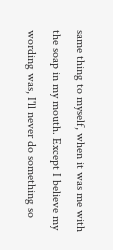same thing to myself, when it was me with the soap in my mouth. Except I believe my wording was, I'll never do something so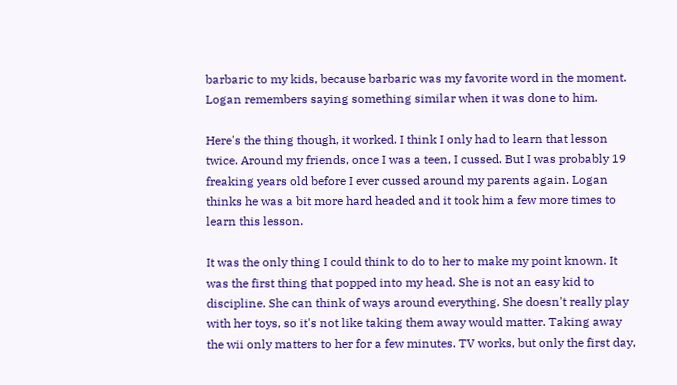barbaric to my kids, because barbaric was my favorite word in the moment. Logan remembers saying something similar when it was done to him.

Here's the thing though, it worked. I think I only had to learn that lesson twice. Around my friends, once I was a teen, I cussed. But I was probably 19 freaking years old before I ever cussed around my parents again. Logan thinks he was a bit more hard headed and it took him a few more times to learn this lesson.

It was the only thing I could think to do to her to make my point known. It was the first thing that popped into my head. She is not an easy kid to discipline. She can think of ways around everything. She doesn't really play with her toys, so it's not like taking them away would matter. Taking away the wii only matters to her for a few minutes. TV works, but only the first day,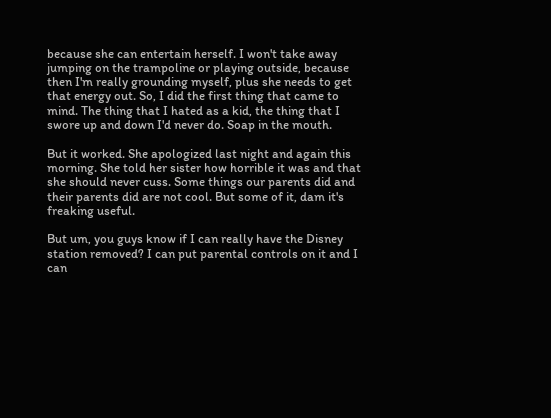because she can entertain herself. I won't take away jumping on the trampoline or playing outside, because then I'm really grounding myself, plus she needs to get that energy out. So, I did the first thing that came to mind. The thing that I hated as a kid, the thing that I swore up and down I'd never do. Soap in the mouth.

But it worked. She apologized last night and again this morning. She told her sister how horrible it was and that she should never cuss. Some things our parents did and their parents did are not cool. But some of it, dam it's freaking useful.

But um, you guys know if I can really have the Disney station removed? I can put parental controls on it and I can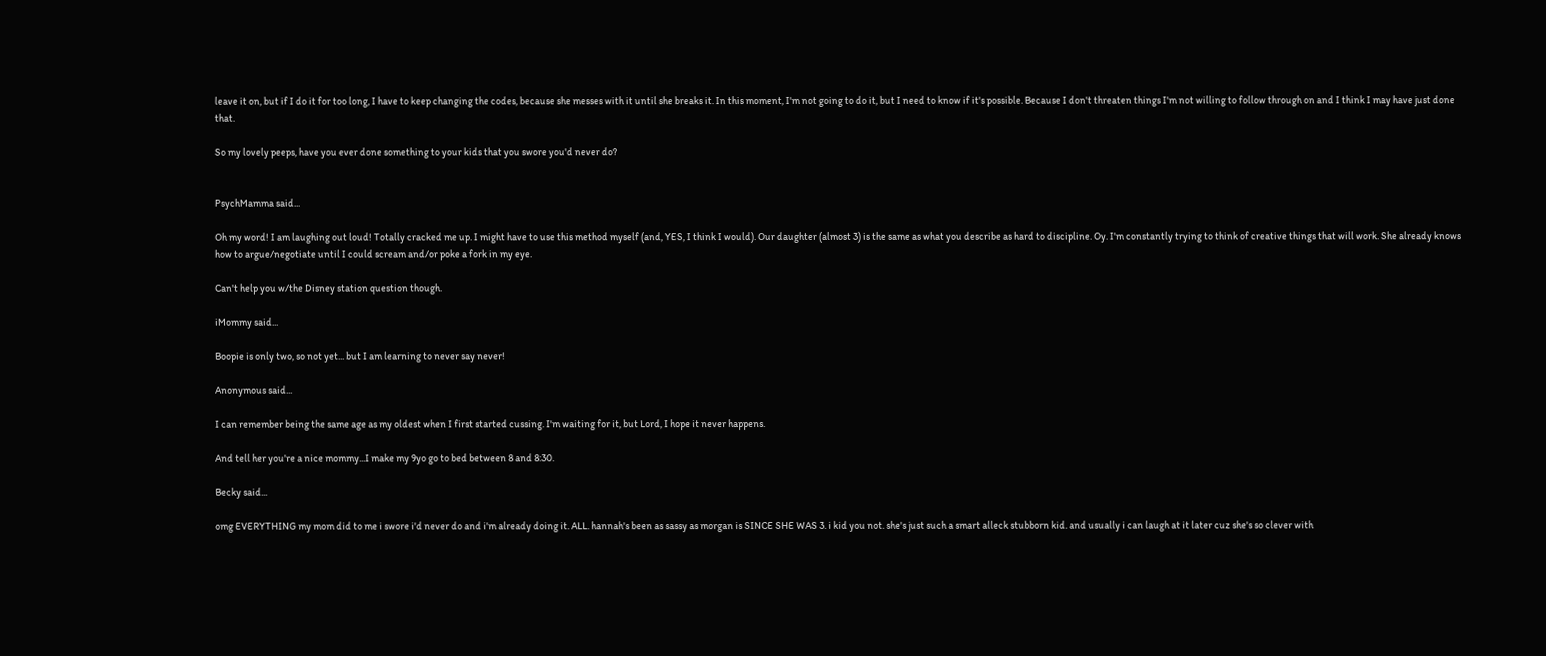leave it on, but if I do it for too long, I have to keep changing the codes, because she messes with it until she breaks it. In this moment, I'm not going to do it, but I need to know if it's possible. Because I don't threaten things I'm not willing to follow through on and I think I may have just done that.

So my lovely peeps, have you ever done something to your kids that you swore you'd never do?


PsychMamma said...

Oh my word! I am laughing out loud! Totally cracked me up. I might have to use this method myself (and, YES, I think I would). Our daughter (almost 3) is the same as what you describe as hard to discipline. Oy. I'm constantly trying to think of creative things that will work. She already knows how to argue/negotiate until I could scream and/or poke a fork in my eye.

Can't help you w/the Disney station question though.

iMommy said...

Boopie is only two, so not yet... but I am learning to never say never!

Anonymous said...

I can remember being the same age as my oldest when I first started cussing. I'm waiting for it, but Lord, I hope it never happens.

And tell her you're a nice mommy...I make my 9yo go to bed between 8 and 8:30.

Becky said...

omg EVERYTHING my mom did to me i swore i'd never do and i'm already doing it. ALL. hannah's been as sassy as morgan is SINCE SHE WAS 3. i kid you not. she's just such a smart alleck stubborn kid. and usually i can laugh at it later cuz she's so clever with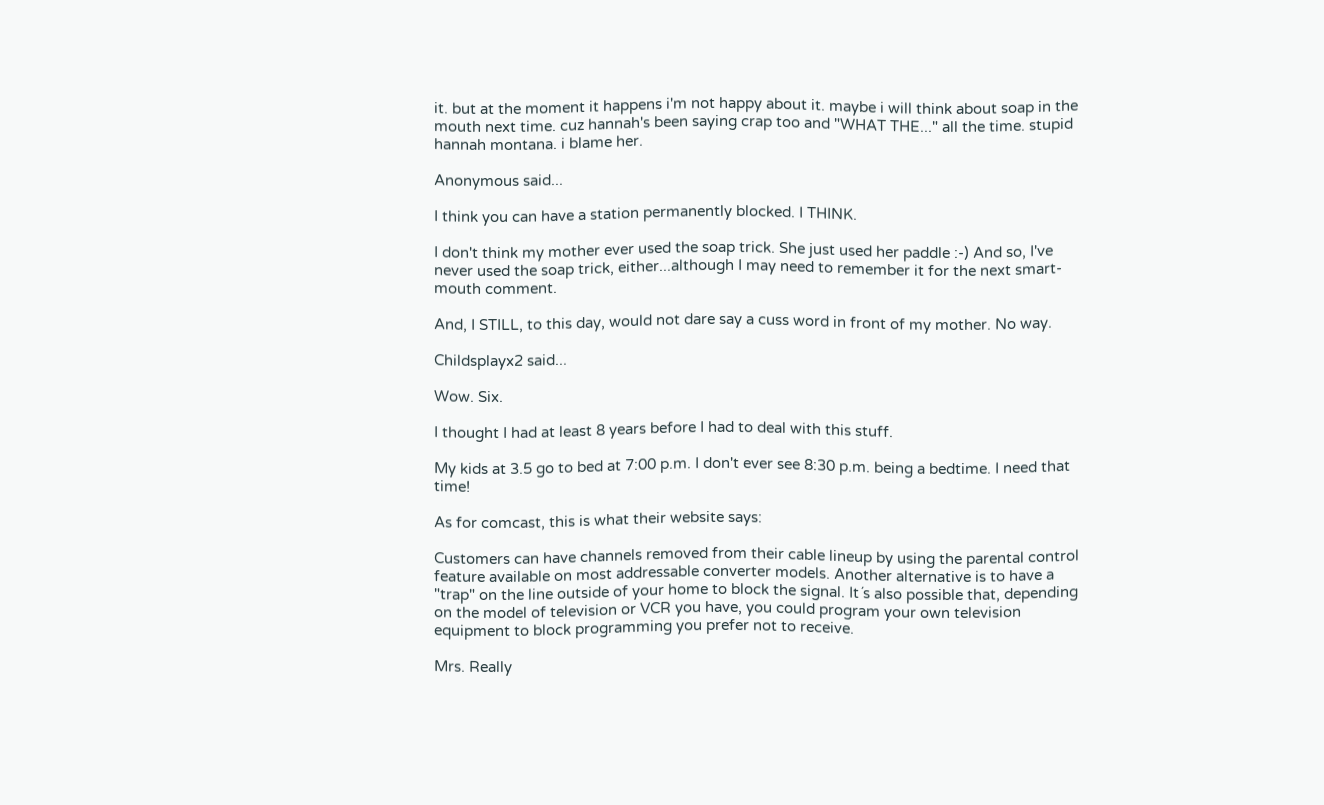it. but at the moment it happens i'm not happy about it. maybe i will think about soap in the mouth next time. cuz hannah's been saying crap too and "WHAT THE..." all the time. stupid hannah montana. i blame her.

Anonymous said...

I think you can have a station permanently blocked. I THINK.

I don't think my mother ever used the soap trick. She just used her paddle :-) And so, I've never used the soap trick, either...although I may need to remember it for the next smart-mouth comment.

And, I STILL, to this day, would not dare say a cuss word in front of my mother. No way.

Childsplayx2 said...

Wow. Six.

I thought I had at least 8 years before I had to deal with this stuff.

My kids at 3.5 go to bed at 7:00 p.m. I don't ever see 8:30 p.m. being a bedtime. I need that time!

As for comcast, this is what their website says:

Customers can have channels removed from their cable lineup by using the parental control feature available on most addressable converter models. Another alternative is to have a "trap" on the line outside of your home to block the signal. It´s also possible that, depending on the model of television or VCR you have, you could program your own television equipment to block programming you prefer not to receive.

Mrs. Really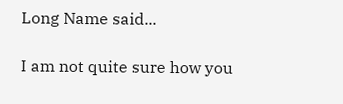Long Name said...

I am not quite sure how you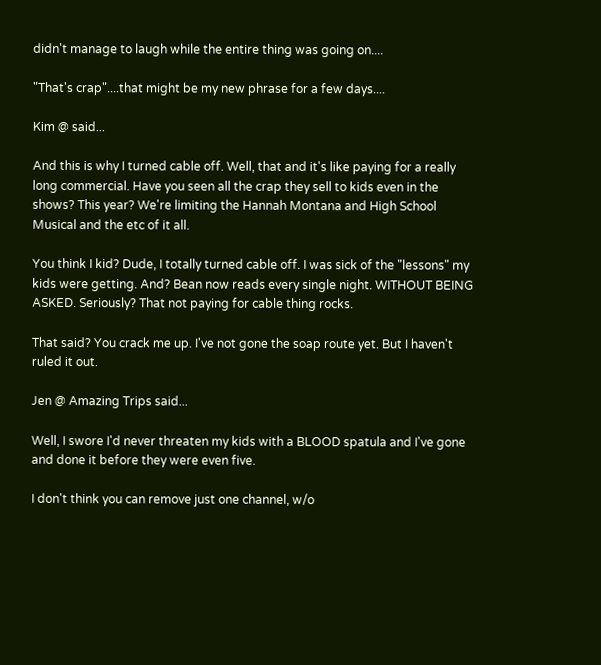didn't manage to laugh while the entire thing was going on....

"That's crap"....that might be my new phrase for a few days....

Kim @ said...

And this is why I turned cable off. Well, that and it's like paying for a really long commercial. Have you seen all the crap they sell to kids even in the shows? This year? We're limiting the Hannah Montana and High School Musical and the etc of it all.

You think I kid? Dude, I totally turned cable off. I was sick of the "lessons" my kids were getting. And? Bean now reads every single night. WITHOUT BEING ASKED. Seriously? That not paying for cable thing rocks.

That said? You crack me up. I've not gone the soap route yet. But I haven't ruled it out.

Jen @ Amazing Trips said...

Well, I swore I'd never threaten my kids with a BLOOD spatula and I've gone and done it before they were even five.

I don't think you can remove just one channel, w/o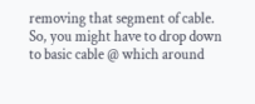removing that segment of cable. So, you might have to drop down to basic cable @ which around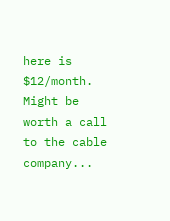here is $12/month. Might be worth a call to the cable company...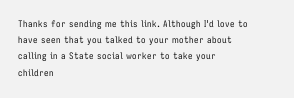Thanks for sending me this link. Although I'd love to have seen that you talked to your mother about calling in a State social worker to take your children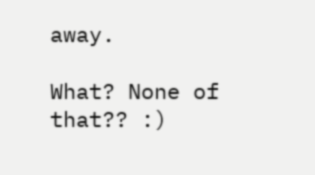away.

What? None of that?? :)